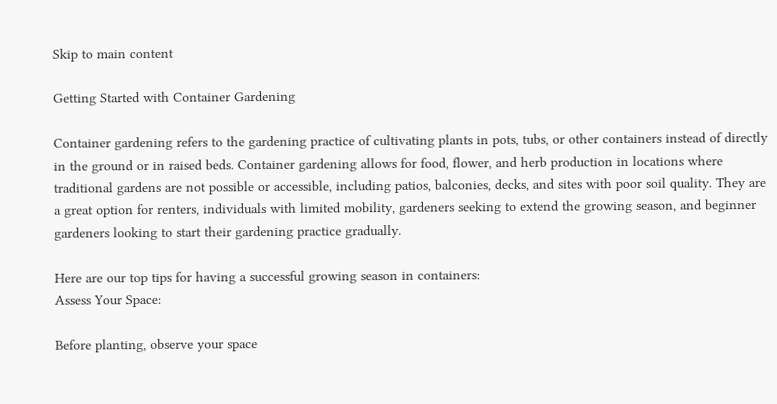Skip to main content

Getting Started with Container Gardening

Container gardening refers to the gardening practice of cultivating plants in pots, tubs, or other containers instead of directly in the ground or in raised beds. Container gardening allows for food, flower, and herb production in locations where traditional gardens are not possible or accessible, including patios, balconies, decks, and sites with poor soil quality. They are a great option for renters, individuals with limited mobility, gardeners seeking to extend the growing season, and beginner gardeners looking to start their gardening practice gradually.

Here are our top tips for having a successful growing season in containers:
Assess Your Space:

Before planting, observe your space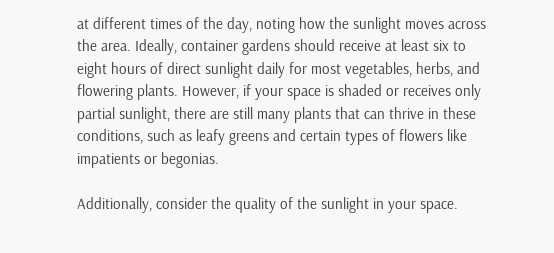at different times of the day, noting how the sunlight moves across the area. Ideally, container gardens should receive at least six to eight hours of direct sunlight daily for most vegetables, herbs, and flowering plants. However, if your space is shaded or receives only partial sunlight, there are still many plants that can thrive in these conditions, such as leafy greens and certain types of flowers like impatients or begonias.

Additionally, consider the quality of the sunlight in your space.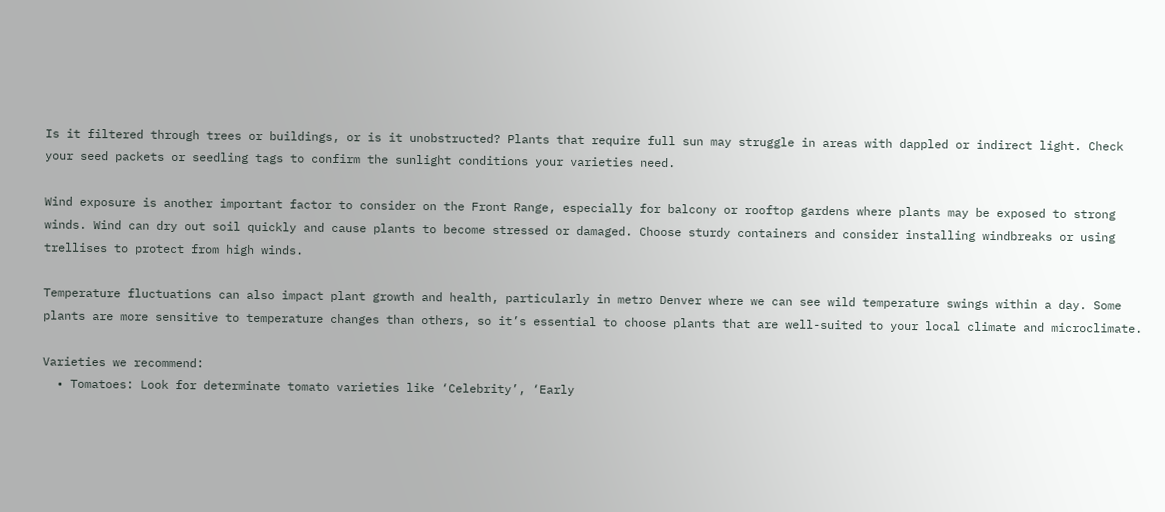Is it filtered through trees or buildings, or is it unobstructed? Plants that require full sun may struggle in areas with dappled or indirect light. Check your seed packets or seedling tags to confirm the sunlight conditions your varieties need.

Wind exposure is another important factor to consider on the Front Range, especially for balcony or rooftop gardens where plants may be exposed to strong winds. Wind can dry out soil quickly and cause plants to become stressed or damaged. Choose sturdy containers and consider installing windbreaks or using trellises to protect from high winds.

Temperature fluctuations can also impact plant growth and health, particularly in metro Denver where we can see wild temperature swings within a day. Some plants are more sensitive to temperature changes than others, so it’s essential to choose plants that are well-suited to your local climate and microclimate.

Varieties we recommend:
  • Tomatoes: Look for determinate tomato varieties like ‘Celebrity’, ‘Early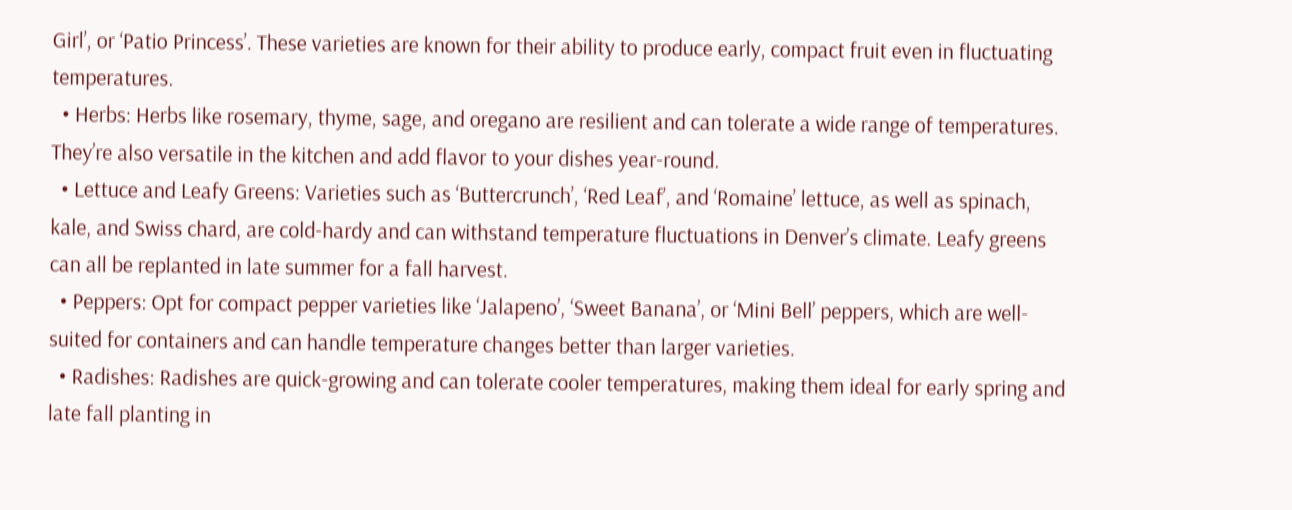Girl’, or ‘Patio Princess’. These varieties are known for their ability to produce early, compact fruit even in fluctuating temperatures.
  • Herbs: Herbs like rosemary, thyme, sage, and oregano are resilient and can tolerate a wide range of temperatures. They’re also versatile in the kitchen and add flavor to your dishes year-round.
  • Lettuce and Leafy Greens: Varieties such as ‘Buttercrunch’, ‘Red Leaf’, and ‘Romaine’ lettuce, as well as spinach, kale, and Swiss chard, are cold-hardy and can withstand temperature fluctuations in Denver’s climate. Leafy greens can all be replanted in late summer for a fall harvest.
  • Peppers: Opt for compact pepper varieties like ‘Jalapeno’, ‘Sweet Banana’, or ‘Mini Bell’ peppers, which are well-suited for containers and can handle temperature changes better than larger varieties.
  • Radishes: Radishes are quick-growing and can tolerate cooler temperatures, making them ideal for early spring and late fall planting in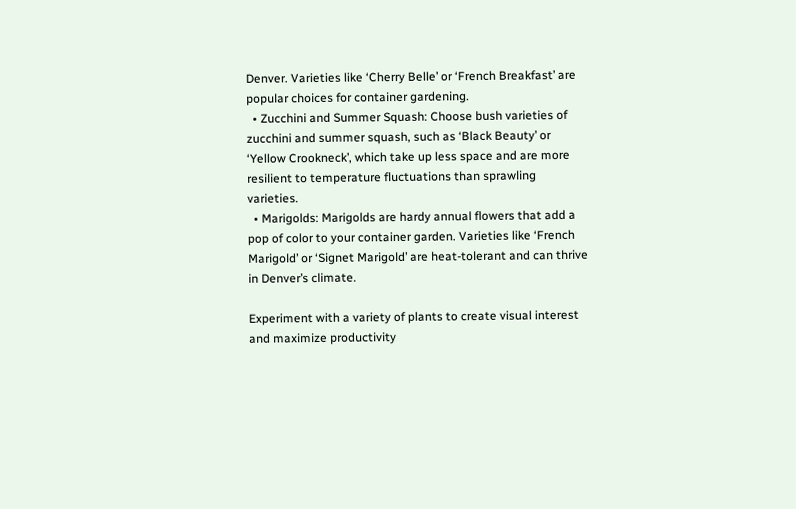Denver. Varieties like ‘Cherry Belle’ or ‘French Breakfast’ are popular choices for container gardening.
  • Zucchini and Summer Squash: Choose bush varieties of zucchini and summer squash, such as ‘Black Beauty’ or ‘Yellow Crookneck’, which take up less space and are more resilient to temperature fluctuations than sprawling varieties.
  • Marigolds: Marigolds are hardy annual flowers that add a pop of color to your container garden. Varieties like ‘French Marigold’ or ‘Signet Marigold’ are heat-tolerant and can thrive in Denver’s climate.

Experiment with a variety of plants to create visual interest and maximize productivity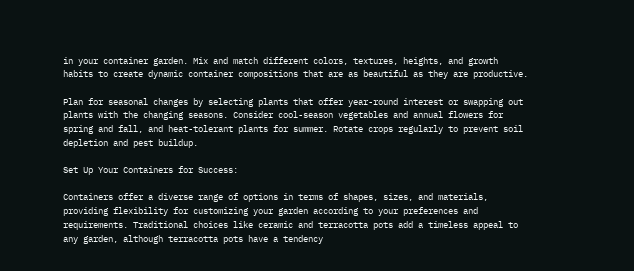in your container garden. Mix and match different colors, textures, heights, and growth habits to create dynamic container compositions that are as beautiful as they are productive.

Plan for seasonal changes by selecting plants that offer year-round interest or swapping out plants with the changing seasons. Consider cool-season vegetables and annual flowers for spring and fall, and heat-tolerant plants for summer. Rotate crops regularly to prevent soil depletion and pest buildup.

Set Up Your Containers for Success:

Containers offer a diverse range of options in terms of shapes, sizes, and materials, providing flexibility for customizing your garden according to your preferences and requirements. Traditional choices like ceramic and terracotta pots add a timeless appeal to any garden, although terracotta pots have a tendency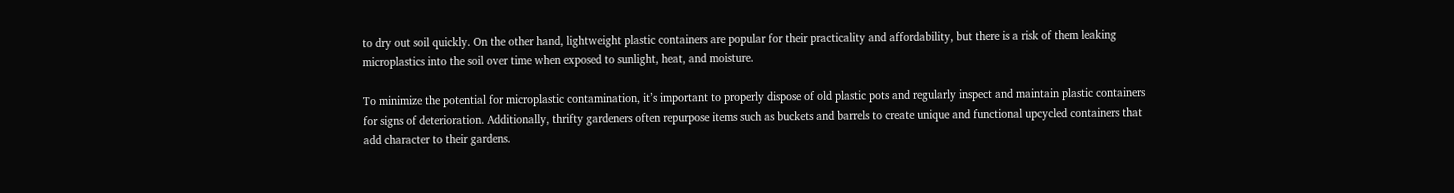to dry out soil quickly. On the other hand, lightweight plastic containers are popular for their practicality and affordability, but there is a risk of them leaking microplastics into the soil over time when exposed to sunlight, heat, and moisture.

To minimize the potential for microplastic contamination, it’s important to properly dispose of old plastic pots and regularly inspect and maintain plastic containers for signs of deterioration. Additionally, thrifty gardeners often repurpose items such as buckets and barrels to create unique and functional upcycled containers that add character to their gardens.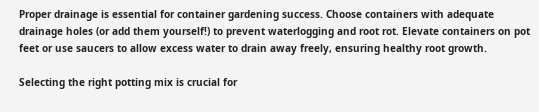Proper drainage is essential for container gardening success. Choose containers with adequate drainage holes (or add them yourself!) to prevent waterlogging and root rot. Elevate containers on pot feet or use saucers to allow excess water to drain away freely, ensuring healthy root growth.

Selecting the right potting mix is crucial for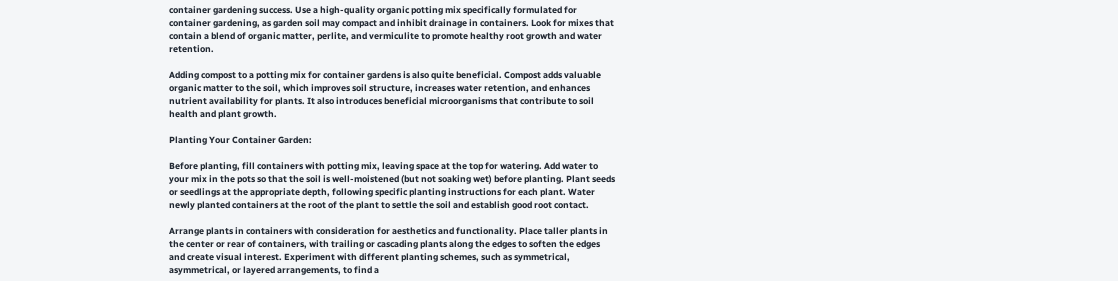container gardening success. Use a high-quality organic potting mix specifically formulated for container gardening, as garden soil may compact and inhibit drainage in containers. Look for mixes that contain a blend of organic matter, perlite, and vermiculite to promote healthy root growth and water retention.

Adding compost to a potting mix for container gardens is also quite beneficial. Compost adds valuable organic matter to the soil, which improves soil structure, increases water retention, and enhances nutrient availability for plants. It also introduces beneficial microorganisms that contribute to soil health and plant growth.

Planting Your Container Garden:

Before planting, fill containers with potting mix, leaving space at the top for watering. Add water to your mix in the pots so that the soil is well-moistened (but not soaking wet) before planting. Plant seeds or seedlings at the appropriate depth, following specific planting instructions for each plant. Water newly planted containers at the root of the plant to settle the soil and establish good root contact.

Arrange plants in containers with consideration for aesthetics and functionality. Place taller plants in the center or rear of containers, with trailing or cascading plants along the edges to soften the edges and create visual interest. Experiment with different planting schemes, such as symmetrical, asymmetrical, or layered arrangements, to find a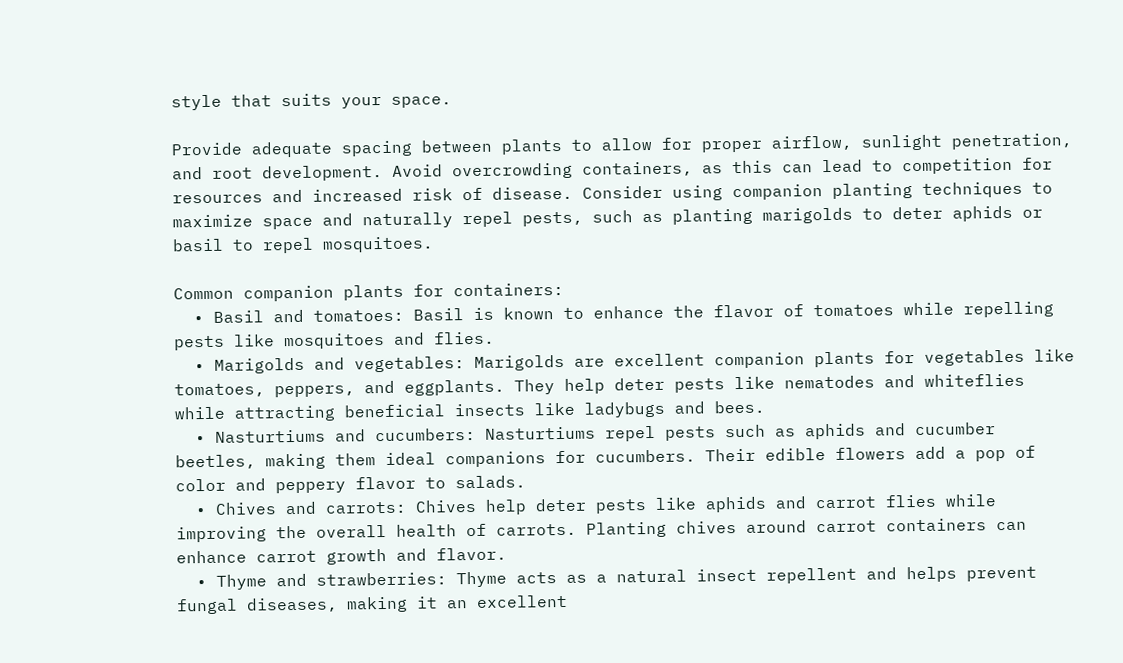style that suits your space.

Provide adequate spacing between plants to allow for proper airflow, sunlight penetration, and root development. Avoid overcrowding containers, as this can lead to competition for resources and increased risk of disease. Consider using companion planting techniques to maximize space and naturally repel pests, such as planting marigolds to deter aphids or basil to repel mosquitoes.

Common companion plants for containers:
  • Basil and tomatoes: Basil is known to enhance the flavor of tomatoes while repelling pests like mosquitoes and flies.
  • Marigolds and vegetables: Marigolds are excellent companion plants for vegetables like tomatoes, peppers, and eggplants. They help deter pests like nematodes and whiteflies while attracting beneficial insects like ladybugs and bees.
  • Nasturtiums and cucumbers: Nasturtiums repel pests such as aphids and cucumber beetles, making them ideal companions for cucumbers. Their edible flowers add a pop of color and peppery flavor to salads.
  • Chives and carrots: Chives help deter pests like aphids and carrot flies while improving the overall health of carrots. Planting chives around carrot containers can enhance carrot growth and flavor.
  • Thyme and strawberries: Thyme acts as a natural insect repellent and helps prevent fungal diseases, making it an excellent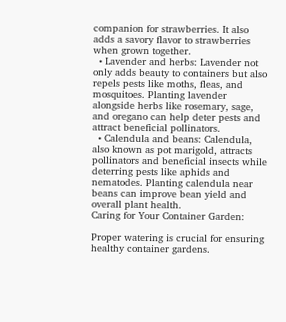companion for strawberries. It also adds a savory flavor to strawberries when grown together.
  • Lavender and herbs: Lavender not only adds beauty to containers but also repels pests like moths, fleas, and mosquitoes. Planting lavender alongside herbs like rosemary, sage, and oregano can help deter pests and attract beneficial pollinators.
  • Calendula and beans: Calendula, also known as pot marigold, attracts pollinators and beneficial insects while deterring pests like aphids and nematodes. Planting calendula near beans can improve bean yield and overall plant health.
Caring for Your Container Garden:

Proper watering is crucial for ensuring healthy container gardens.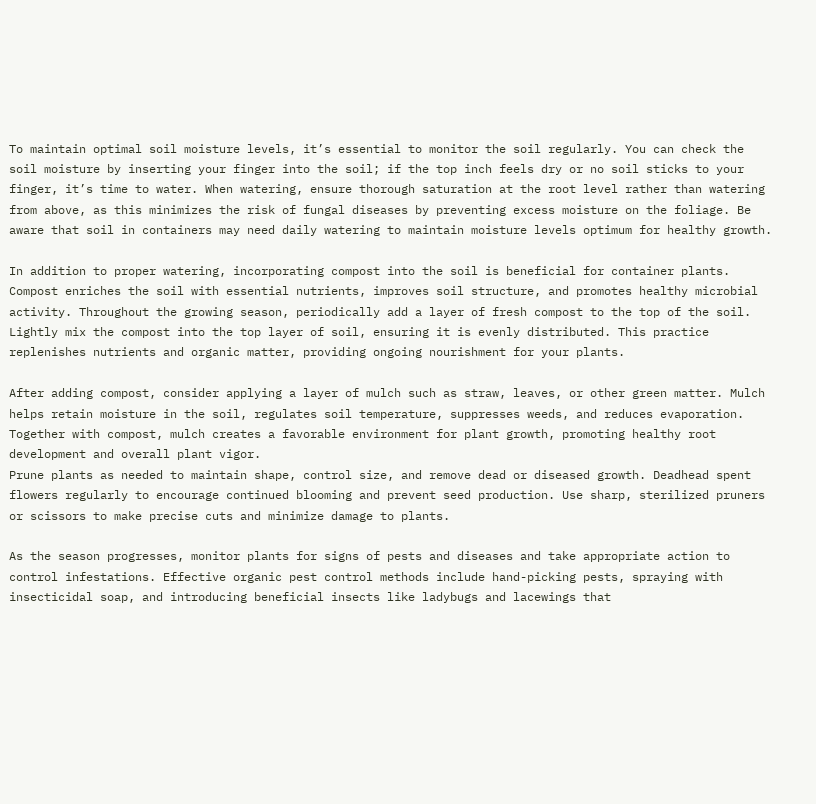To maintain optimal soil moisture levels, it’s essential to monitor the soil regularly. You can check the soil moisture by inserting your finger into the soil; if the top inch feels dry or no soil sticks to your finger, it’s time to water. When watering, ensure thorough saturation at the root level rather than watering from above, as this minimizes the risk of fungal diseases by preventing excess moisture on the foliage. Be aware that soil in containers may need daily watering to maintain moisture levels optimum for healthy growth.

In addition to proper watering, incorporating compost into the soil is beneficial for container plants. Compost enriches the soil with essential nutrients, improves soil structure, and promotes healthy microbial activity. Throughout the growing season, periodically add a layer of fresh compost to the top of the soil. Lightly mix the compost into the top layer of soil, ensuring it is evenly distributed. This practice replenishes nutrients and organic matter, providing ongoing nourishment for your plants.

After adding compost, consider applying a layer of mulch such as straw, leaves, or other green matter. Mulch helps retain moisture in the soil, regulates soil temperature, suppresses weeds, and reduces evaporation. Together with compost, mulch creates a favorable environment for plant growth, promoting healthy root development and overall plant vigor.
Prune plants as needed to maintain shape, control size, and remove dead or diseased growth. Deadhead spent flowers regularly to encourage continued blooming and prevent seed production. Use sharp, sterilized pruners or scissors to make precise cuts and minimize damage to plants.

As the season progresses, monitor plants for signs of pests and diseases and take appropriate action to control infestations. Effective organic pest control methods include hand-picking pests, spraying with insecticidal soap, and introducing beneficial insects like ladybugs and lacewings that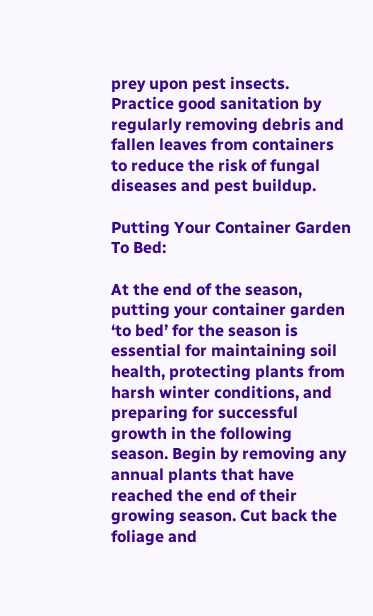prey upon pest insects. Practice good sanitation by regularly removing debris and fallen leaves from containers to reduce the risk of fungal diseases and pest buildup.

Putting Your Container Garden To Bed:

At the end of the season, putting your container garden ‘to bed’ for the season is essential for maintaining soil health, protecting plants from harsh winter conditions, and preparing for successful growth in the following season. Begin by removing any annual plants that have reached the end of their growing season. Cut back the foliage and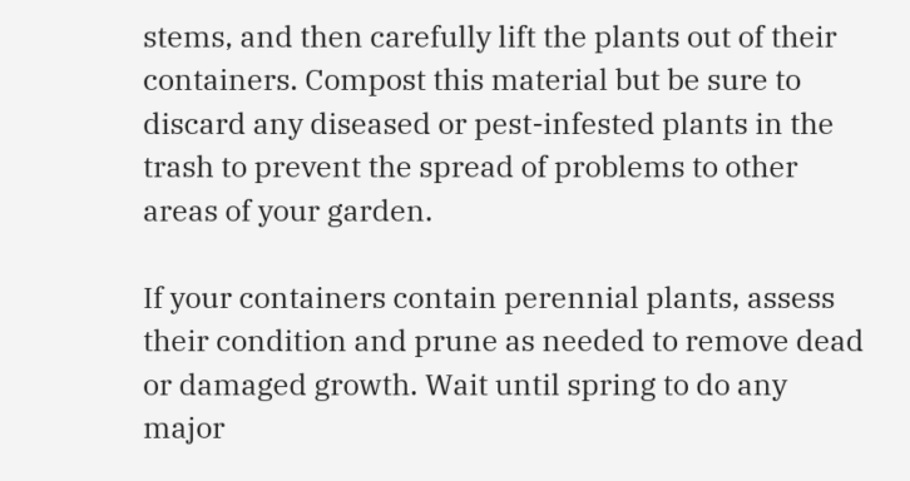stems, and then carefully lift the plants out of their containers. Compost this material but be sure to discard any diseased or pest-infested plants in the trash to prevent the spread of problems to other areas of your garden.

If your containers contain perennial plants, assess their condition and prune as needed to remove dead or damaged growth. Wait until spring to do any major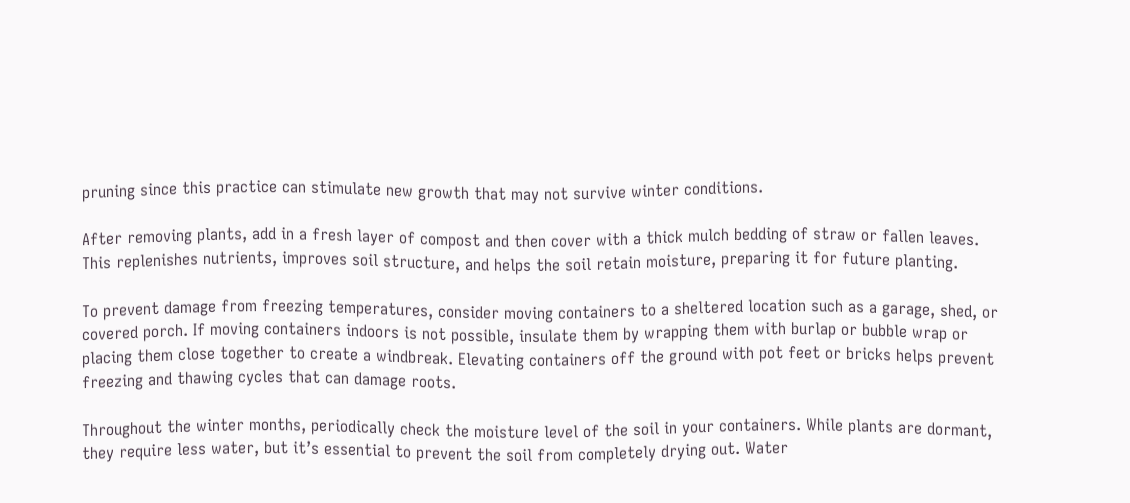pruning since this practice can stimulate new growth that may not survive winter conditions.

After removing plants, add in a fresh layer of compost and then cover with a thick mulch bedding of straw or fallen leaves. This replenishes nutrients, improves soil structure, and helps the soil retain moisture, preparing it for future planting.

To prevent damage from freezing temperatures, consider moving containers to a sheltered location such as a garage, shed, or covered porch. If moving containers indoors is not possible, insulate them by wrapping them with burlap or bubble wrap or placing them close together to create a windbreak. Elevating containers off the ground with pot feet or bricks helps prevent freezing and thawing cycles that can damage roots.

Throughout the winter months, periodically check the moisture level of the soil in your containers. While plants are dormant, they require less water, but it’s essential to prevent the soil from completely drying out. Water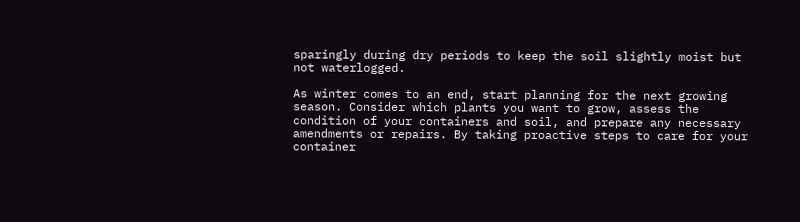sparingly during dry periods to keep the soil slightly moist but not waterlogged.

As winter comes to an end, start planning for the next growing season. Consider which plants you want to grow, assess the condition of your containers and soil, and prepare any necessary amendments or repairs. By taking proactive steps to care for your container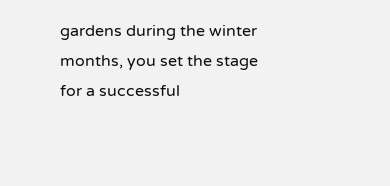gardens during the winter months, you set the stage for a successful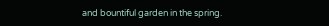and bountiful garden in the spring.